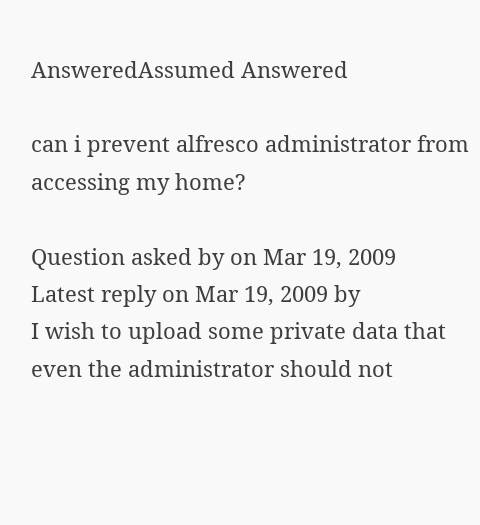AnsweredAssumed Answered

can i prevent alfresco administrator from accessing my home?

Question asked by on Mar 19, 2009
Latest reply on Mar 19, 2009 by
I wish to upload some private data that even the administrator should not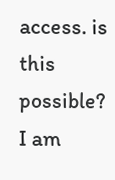access. is this possible? I am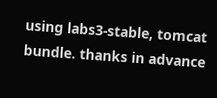using labs3-stable, tomcat bundle. thanks in advance